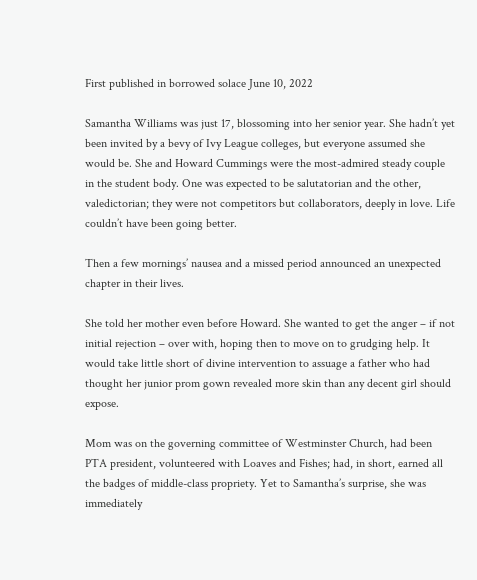First published in borrowed solace June 10, 2022

Samantha Williams was just 17, blossoming into her senior year. She hadn’t yet been invited by a bevy of Ivy League colleges, but everyone assumed she would be. She and Howard Cummings were the most-admired steady couple in the student body. One was expected to be salutatorian and the other, valedictorian; they were not competitors but collaborators, deeply in love. Life couldn’t have been going better.

Then a few mornings’ nausea and a missed period announced an unexpected chapter in their lives.

She told her mother even before Howard. She wanted to get the anger – if not initial rejection – over with, hoping then to move on to grudging help. It would take little short of divine intervention to assuage a father who had thought her junior prom gown revealed more skin than any decent girl should expose.

Mom was on the governing committee of Westminster Church, had been PTA president, volunteered with Loaves and Fishes; had, in short, earned all the badges of middle-class propriety. Yet to Samantha’s surprise, she was immediately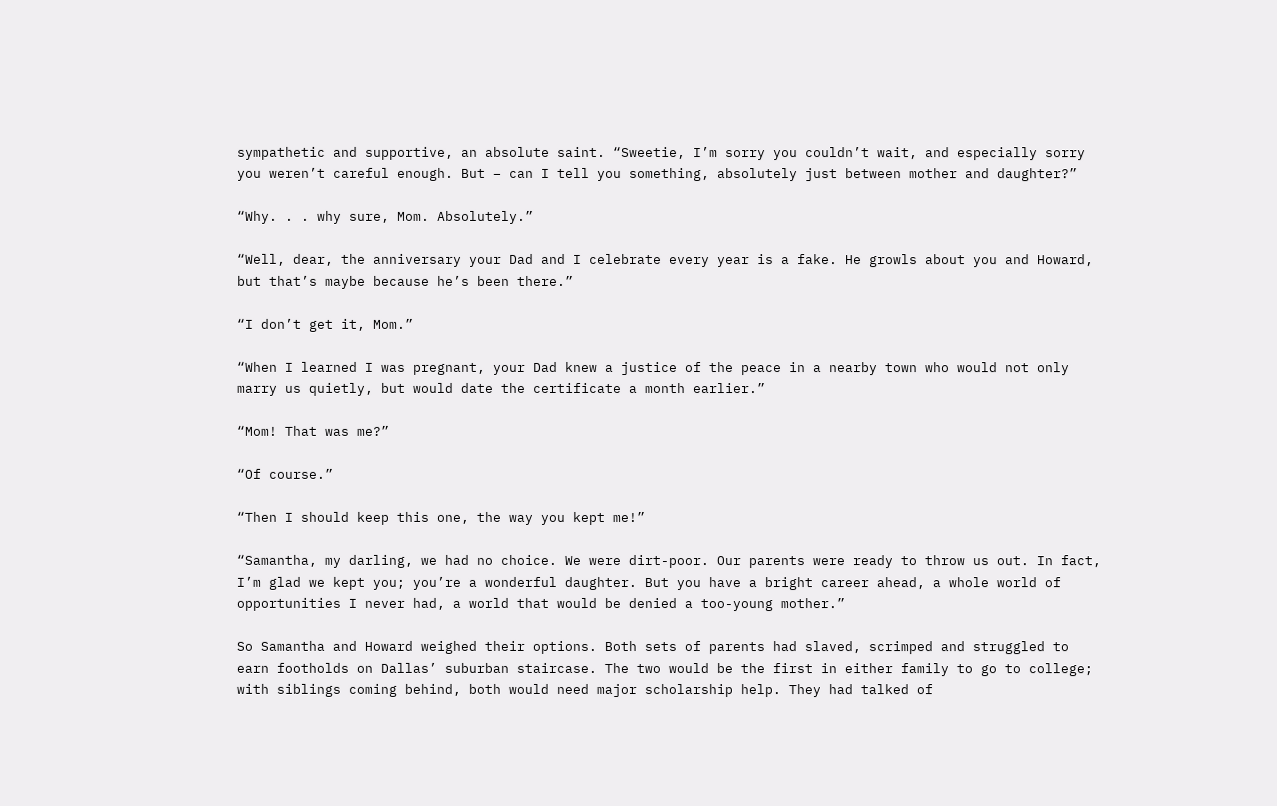sympathetic and supportive, an absolute saint. “Sweetie, I’m sorry you couldn’t wait, and especially sorry you weren’t careful enough. But – can I tell you something, absolutely just between mother and daughter?”

“Why. . . why sure, Mom. Absolutely.”

“Well, dear, the anniversary your Dad and I celebrate every year is a fake. He growls about you and Howard, but that’s maybe because he’s been there.”

“I don’t get it, Mom.”

“When I learned I was pregnant, your Dad knew a justice of the peace in a nearby town who would not only marry us quietly, but would date the certificate a month earlier.”

“Mom! That was me?”

“Of course.”

“Then I should keep this one, the way you kept me!”

“Samantha, my darling, we had no choice. We were dirt-poor. Our parents were ready to throw us out. In fact, I’m glad we kept you; you’re a wonderful daughter. But you have a bright career ahead, a whole world of opportunities I never had, a world that would be denied a too-young mother.”

So Samantha and Howard weighed their options. Both sets of parents had slaved, scrimped and struggled to earn footholds on Dallas’ suburban staircase. The two would be the first in either family to go to college; with siblings coming behind, both would need major scholarship help. They had talked of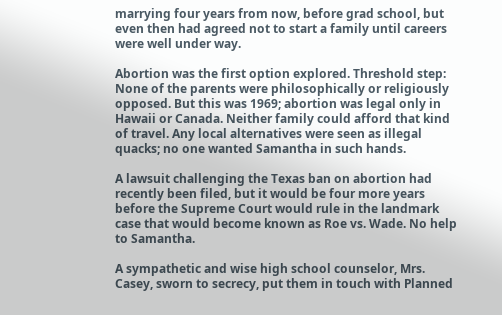marrying four years from now, before grad school, but even then had agreed not to start a family until careers were well under way.

Abortion was the first option explored. Threshold step: None of the parents were philosophically or religiously opposed. But this was 1969; abortion was legal only in Hawaii or Canada. Neither family could afford that kind of travel. Any local alternatives were seen as illegal quacks; no one wanted Samantha in such hands.

A lawsuit challenging the Texas ban on abortion had recently been filed, but it would be four more years before the Supreme Court would rule in the landmark case that would become known as Roe vs. Wade. No help to Samantha.

A sympathetic and wise high school counselor, Mrs. Casey, sworn to secrecy, put them in touch with Planned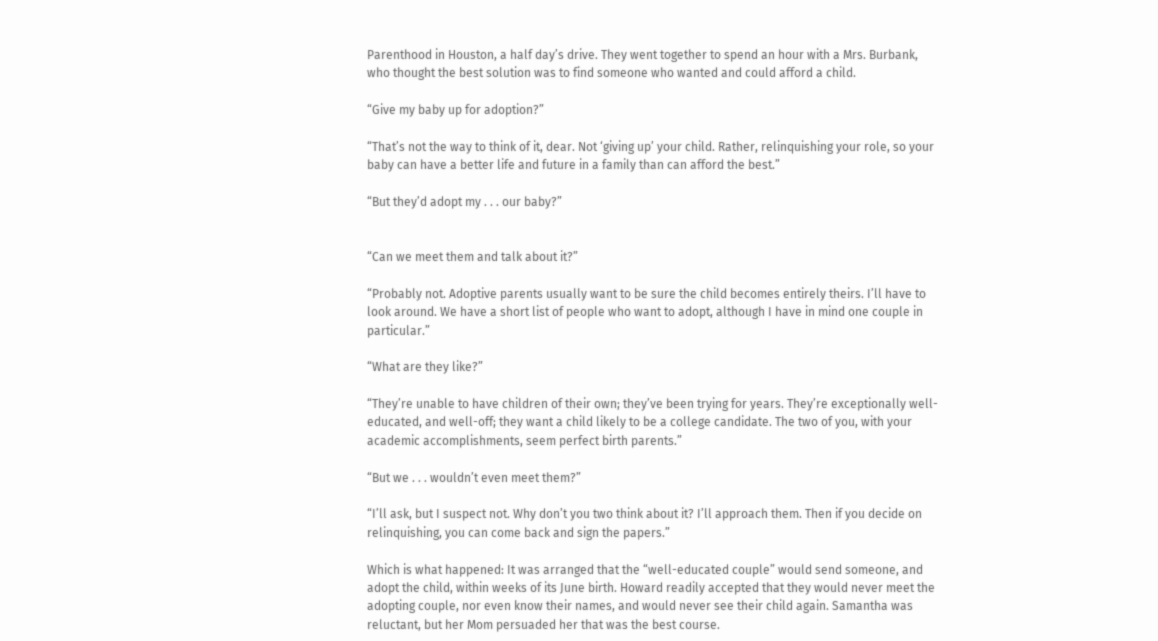Parenthood in Houston, a half day’s drive. They went together to spend an hour with a Mrs. Burbank, who thought the best solution was to find someone who wanted and could afford a child.

“Give my baby up for adoption?”

“That’s not the way to think of it, dear. Not ‘giving up’ your child. Rather, relinquishing your role, so your baby can have a better life and future in a family than can afford the best.”

“But they’d adopt my . . . our baby?”


“Can we meet them and talk about it?”

“Probably not. Adoptive parents usually want to be sure the child becomes entirely theirs. I’ll have to look around. We have a short list of people who want to adopt, although I have in mind one couple in particular.”

“What are they like?”

“They’re unable to have children of their own; they’ve been trying for years. They’re exceptionally well-educated, and well-off; they want a child likely to be a college candidate. The two of you, with your academic accomplishments, seem perfect birth parents.”

“But we . . . wouldn’t even meet them?”

“I’ll ask, but I suspect not. Why don’t you two think about it? I’ll approach them. Then if you decide on relinquishing, you can come back and sign the papers.”

Which is what happened: It was arranged that the “well-educated couple” would send someone, and adopt the child, within weeks of its June birth. Howard readily accepted that they would never meet the adopting couple, nor even know their names, and would never see their child again. Samantha was reluctant, but her Mom persuaded her that was the best course.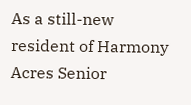As a still-new resident of Harmony Acres Senior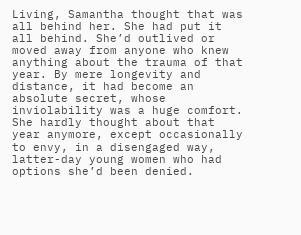Living, Samantha thought that was all behind her. She had put it all behind. She’d outlived or moved away from anyone who knew anything about the trauma of that year. By mere longevity and distance, it had become an absolute secret, whose inviolability was a huge comfort. She hardly thought about that year anymore, except occasionally to envy, in a disengaged way, latter-day young women who had options she’d been denied.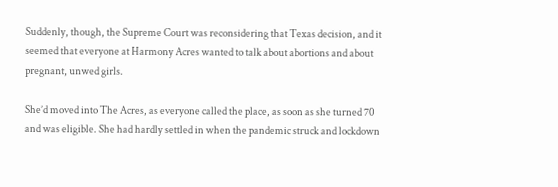Suddenly, though, the Supreme Court was reconsidering that Texas decision, and it seemed that everyone at Harmony Acres wanted to talk about abortions and about pregnant, unwed girls.

She’d moved into The Acres, as everyone called the place, as soon as she turned 70 and was eligible. She had hardly settled in when the pandemic struck and lockdown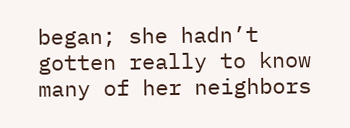began; she hadn’t gotten really to know many of her neighbors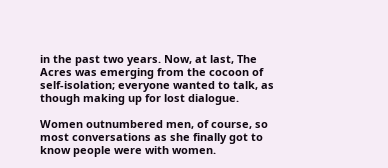in the past two years. Now, at last, The Acres was emerging from the cocoon of self-isolation; everyone wanted to talk, as though making up for lost dialogue.

Women outnumbered men, of course, so most conversations as she finally got to know people were with women.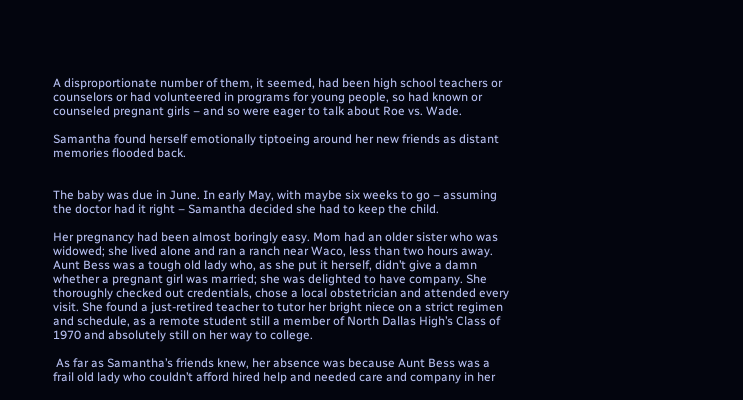A disproportionate number of them, it seemed, had been high school teachers or counselors or had volunteered in programs for young people, so had known or counseled pregnant girls – and so were eager to talk about Roe vs. Wade.

Samantha found herself emotionally tiptoeing around her new friends as distant memories flooded back.


The baby was due in June. In early May, with maybe six weeks to go – assuming the doctor had it right – Samantha decided she had to keep the child.

Her pregnancy had been almost boringly easy. Mom had an older sister who was widowed; she lived alone and ran a ranch near Waco, less than two hours away. Aunt Bess was a tough old lady who, as she put it herself, didn’t give a damn whether a pregnant girl was married; she was delighted to have company. She thoroughly checked out credentials, chose a local obstetrician and attended every visit. She found a just-retired teacher to tutor her bright niece on a strict regimen and schedule, as a remote student still a member of North Dallas High’s Class of 1970 and absolutely still on her way to college.

 As far as Samantha’s friends knew, her absence was because Aunt Bess was a frail old lady who couldn’t afford hired help and needed care and company in her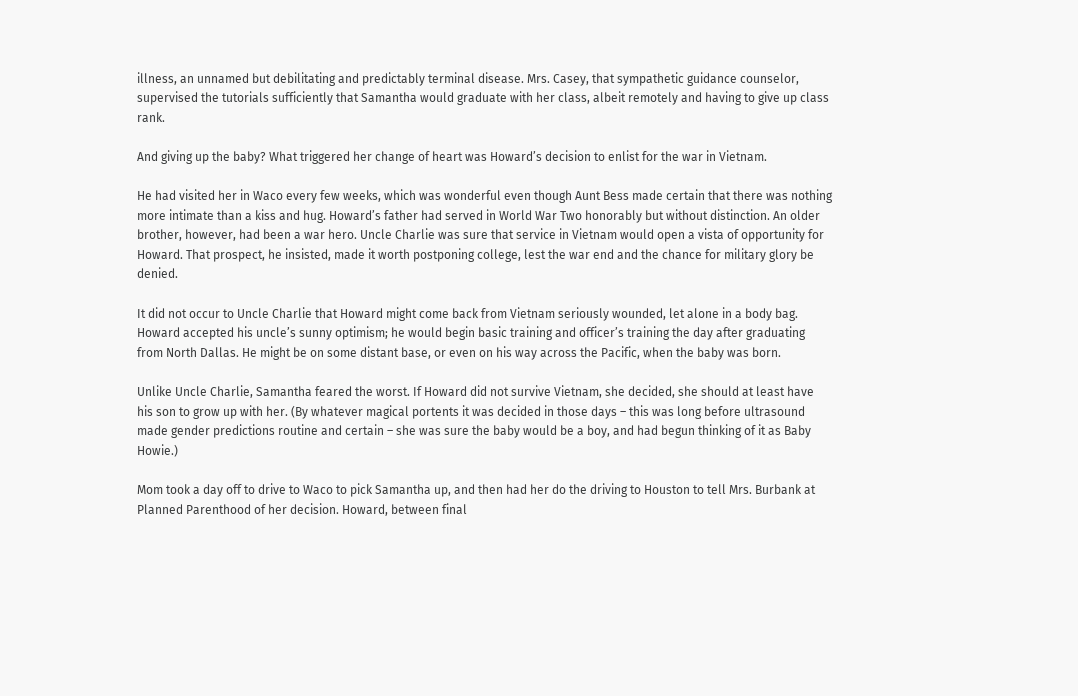illness, an unnamed but debilitating and predictably terminal disease. Mrs. Casey, that sympathetic guidance counselor, supervised the tutorials sufficiently that Samantha would graduate with her class, albeit remotely and having to give up class rank.

And giving up the baby? What triggered her change of heart was Howard’s decision to enlist for the war in Vietnam.

He had visited her in Waco every few weeks, which was wonderful even though Aunt Bess made certain that there was nothing more intimate than a kiss and hug. Howard’s father had served in World War Two honorably but without distinction. An older brother, however, had been a war hero. Uncle Charlie was sure that service in Vietnam would open a vista of opportunity for Howard. That prospect, he insisted, made it worth postponing college, lest the war end and the chance for military glory be denied.

It did not occur to Uncle Charlie that Howard might come back from Vietnam seriously wounded, let alone in a body bag. Howard accepted his uncle’s sunny optimism; he would begin basic training and officer’s training the day after graduating from North Dallas. He might be on some distant base, or even on his way across the Pacific, when the baby was born.

Unlike Uncle Charlie, Samantha feared the worst. If Howard did not survive Vietnam, she decided, she should at least have his son to grow up with her. (By whatever magical portents it was decided in those days – this was long before ultrasound made gender predictions routine and certain – she was sure the baby would be a boy, and had begun thinking of it as Baby Howie.)

Mom took a day off to drive to Waco to pick Samantha up, and then had her do the driving to Houston to tell Mrs. Burbank at Planned Parenthood of her decision. Howard, between final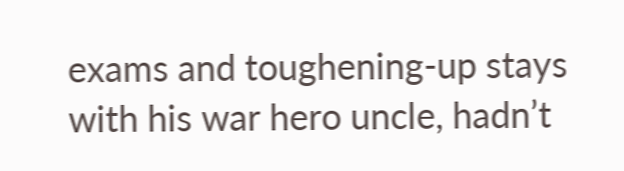exams and toughening-up stays with his war hero uncle, hadn’t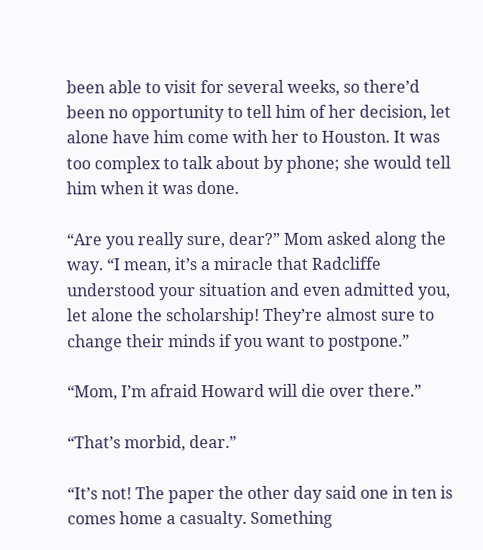been able to visit for several weeks, so there’d been no opportunity to tell him of her decision, let alone have him come with her to Houston. It was too complex to talk about by phone; she would tell him when it was done.

“Are you really sure, dear?” Mom asked along the way. “I mean, it’s a miracle that Radcliffe understood your situation and even admitted you, let alone the scholarship! They’re almost sure to change their minds if you want to postpone.”

“Mom, I’m afraid Howard will die over there.”

“That’s morbid, dear.”

“It’s not! The paper the other day said one in ten is comes home a casualty. Something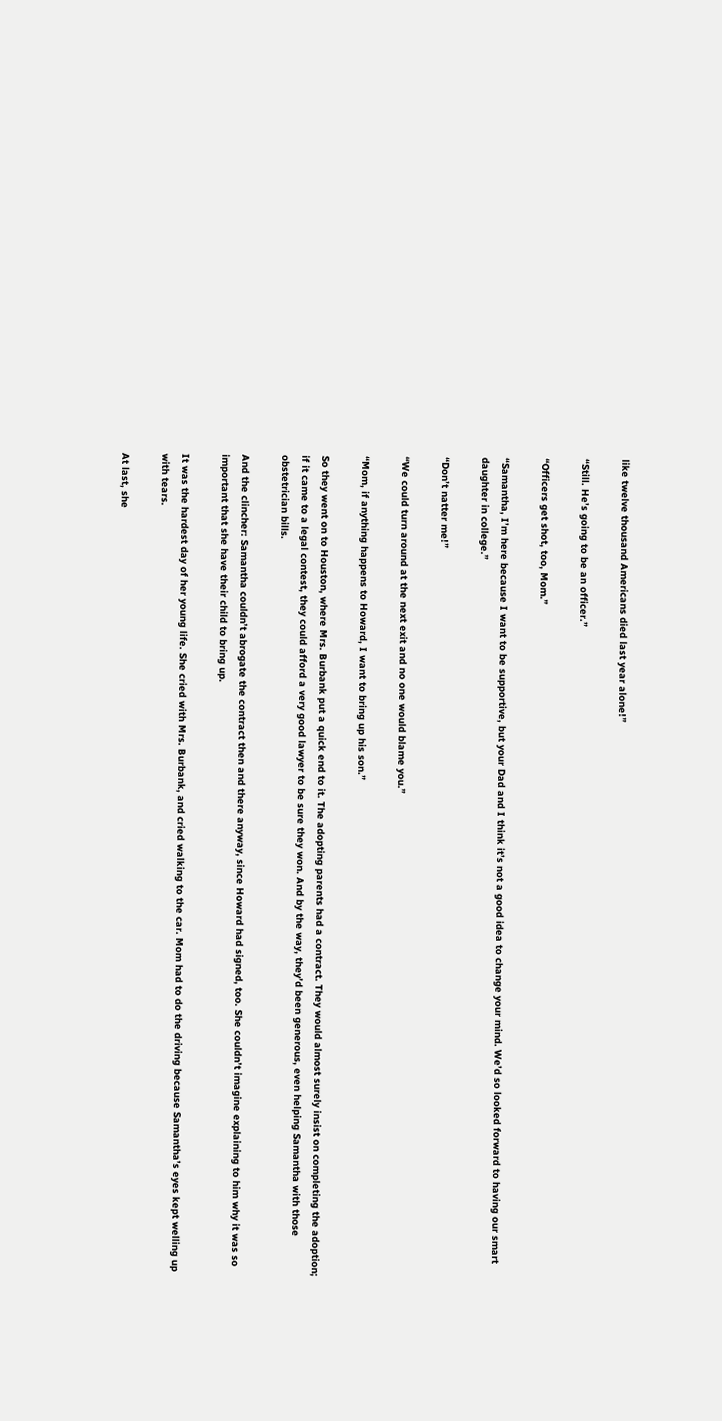like twelve thousand Americans died last year alone!”

“Still. He’s going to be an officer.”

“Officers get shot, too, Mom.”

“Samantha, I’m here because I want to be supportive, but your Dad and I think it’s not a good idea to change your mind. We’d so looked forward to having our smart daughter in college.”

“Don’t natter me!”

“We could turn around at the next exit and no one would blame you.”

“Mom, if anything happens to Howard, I want to bring up his son.”

So they went on to Houston, where Mrs. Burbank put a quick end to it. The adopting parents had a contract. They would almost surely insist on completing the adoption; if it came to a legal contest, they could afford a very good lawyer to be sure they won. And by the way, they’d been generous, even helping Samantha with those obstetrician bills.

And the clincher: Samantha couldn’t abrogate the contract then and there anyway, since Howard had signed, too. She couldn’t imagine explaining to him why it was so important that she have their child to bring up.

It was the hardest day of her young life. She cried with Mrs. Burbank, and cried walking to the car. Mom had to do the driving because Samantha’s eyes kept welling up with tears.

At last, she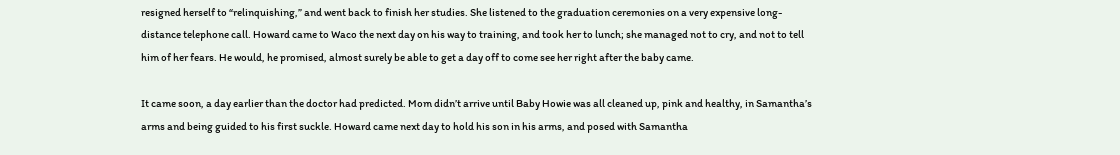resigned herself to “relinquishing,” and went back to finish her studies. She listened to the graduation ceremonies on a very expensive long-distance telephone call. Howard came to Waco the next day on his way to training, and took her to lunch; she managed not to cry, and not to tell him of her fears. He would, he promised, almost surely be able to get a day off to come see her right after the baby came.

It came soon, a day earlier than the doctor had predicted. Mom didn’t arrive until Baby Howie was all cleaned up, pink and healthy, in Samantha’s arms and being guided to his first suckle. Howard came next day to hold his son in his arms, and posed with Samantha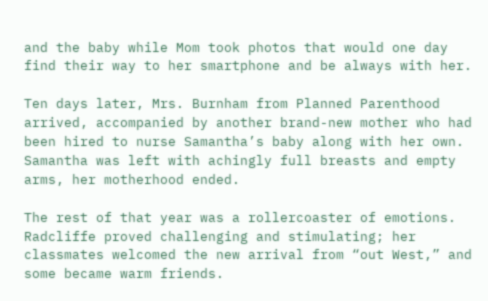and the baby while Mom took photos that would one day find their way to her smartphone and be always with her.

Ten days later, Mrs. Burnham from Planned Parenthood arrived, accompanied by another brand-new mother who had been hired to nurse Samantha’s baby along with her own. Samantha was left with achingly full breasts and empty arms, her motherhood ended.

The rest of that year was a rollercoaster of emotions. Radcliffe proved challenging and stimulating; her classmates welcomed the new arrival from “out West,” and some became warm friends.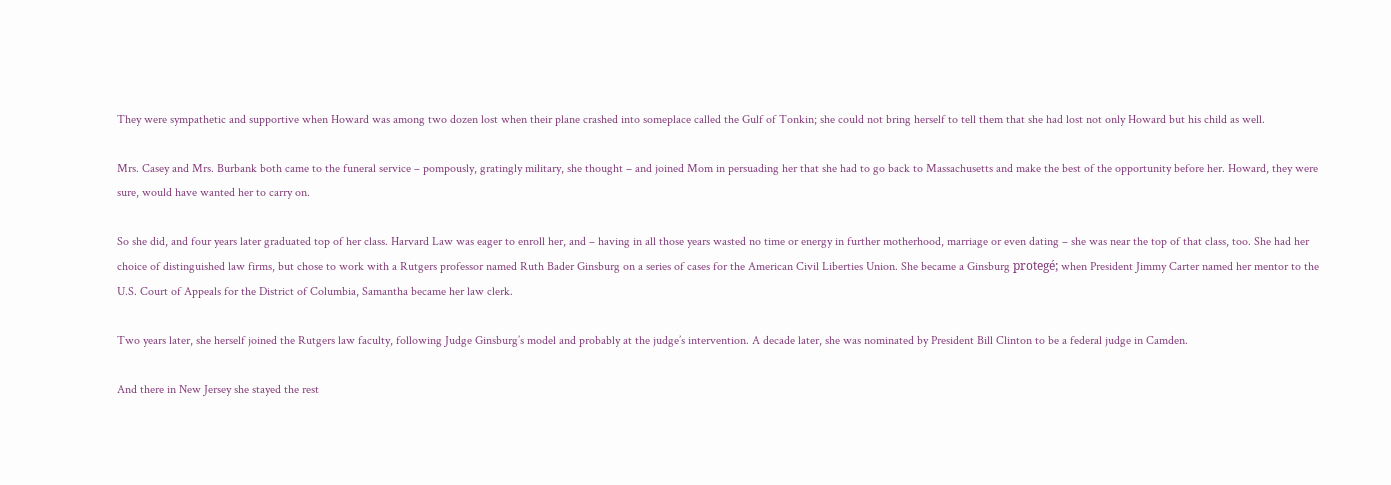They were sympathetic and supportive when Howard was among two dozen lost when their plane crashed into someplace called the Gulf of Tonkin; she could not bring herself to tell them that she had lost not only Howard but his child as well.

Mrs. Casey and Mrs. Burbank both came to the funeral service – pompously, gratingly military, she thought – and joined Mom in persuading her that she had to go back to Massachusetts and make the best of the opportunity before her. Howard, they were sure, would have wanted her to carry on.

So she did, and four years later graduated top of her class. Harvard Law was eager to enroll her, and – having in all those years wasted no time or energy in further motherhood, marriage or even dating – she was near the top of that class, too. She had her choice of distinguished law firms, but chose to work with a Rutgers professor named Ruth Bader Ginsburg on a series of cases for the American Civil Liberties Union. She became a Ginsburg protegé; when President Jimmy Carter named her mentor to the U.S. Court of Appeals for the District of Columbia, Samantha became her law clerk.

Two years later, she herself joined the Rutgers law faculty, following Judge Ginsburg’s model and probably at the judge’s intervention. A decade later, she was nominated by President Bill Clinton to be a federal judge in Camden.

And there in New Jersey she stayed the rest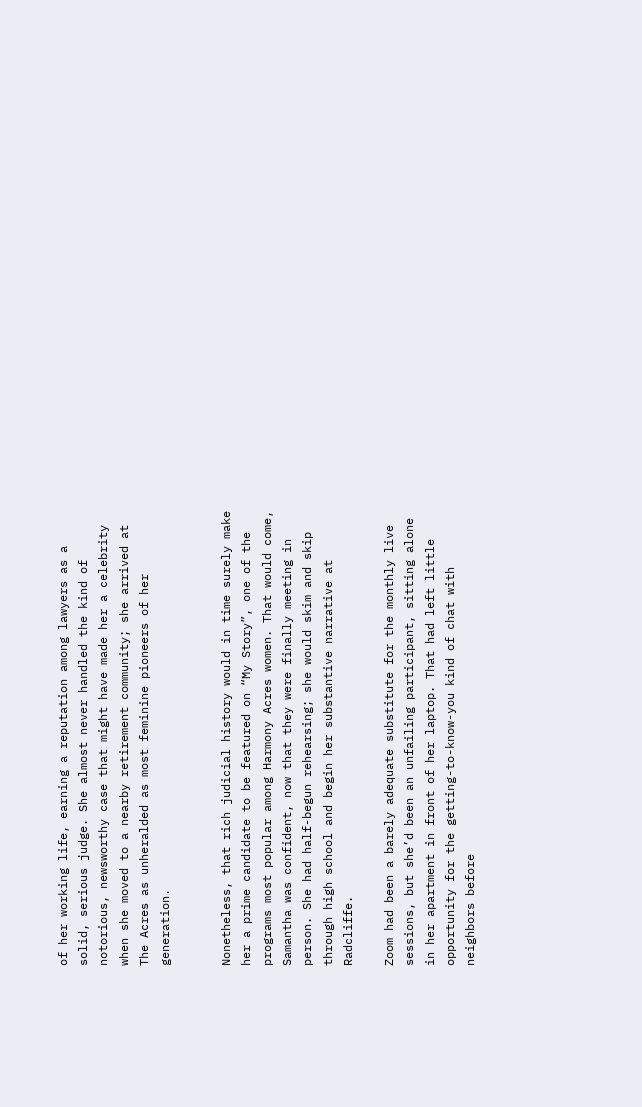of her working life, earning a reputation among lawyers as a solid, serious judge. She almost never handled the kind of notorious, newsworthy case that might have made her a celebrity when she moved to a nearby retirement community; she arrived at The Acres as unheralded as most feminine pioneers of her generation.


Nonetheless, that rich judicial history would in time surely make her a prime candidate to be featured on “My Story”, one of the programs most popular among Harmony Acres women. That would come, Samantha was confident, now that they were finally meeting in person. She had half-begun rehearsing; she would skim and skip through high school and begin her substantive narrative at Radcliffe.

Zoom had been a barely adequate substitute for the monthly live sessions, but she’d been an unfailing participant, sitting alone in her apartment in front of her laptop. That had left little opportunity for the getting-to-know-you kind of chat with neighbors before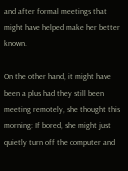and after formal meetings that might have helped make her better known.

On the other hand, it might have been a plus had they still been meeting remotely, she thought this morning: If bored, she might just quietly turn off the computer and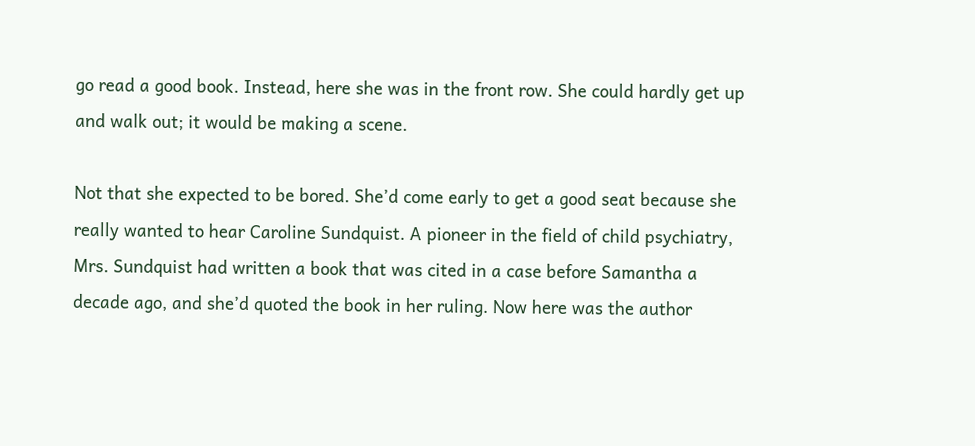go read a good book. Instead, here she was in the front row. She could hardly get up and walk out; it would be making a scene.

Not that she expected to be bored. She’d come early to get a good seat because she really wanted to hear Caroline Sundquist. A pioneer in the field of child psychiatry, Mrs. Sundquist had written a book that was cited in a case before Samantha a decade ago, and she’d quoted the book in her ruling. Now here was the author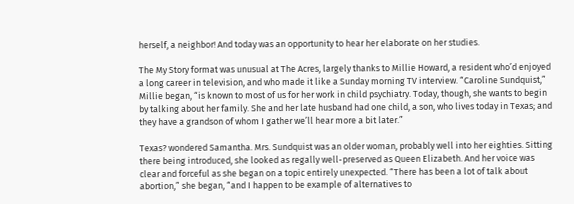herself, a neighbor! And today was an opportunity to hear her elaborate on her studies.

The My Story format was unusual at The Acres, largely thanks to Millie Howard, a resident who’d enjoyed a long career in television, and who made it like a Sunday morning TV interview. “Caroline Sundquist,” Millie began, “is known to most of us for her work in child psychiatry. Today, though, she wants to begin by talking about her family. She and her late husband had one child, a son, who lives today in Texas; and they have a grandson of whom I gather we’ll hear more a bit later.”

Texas? wondered Samantha. Mrs. Sundquist was an older woman, probably well into her eighties. Sitting there being introduced, she looked as regally well-preserved as Queen Elizabeth. And her voice was clear and forceful as she began on a topic entirely unexpected. “There has been a lot of talk about abortion,” she began, “and I happen to be example of alternatives to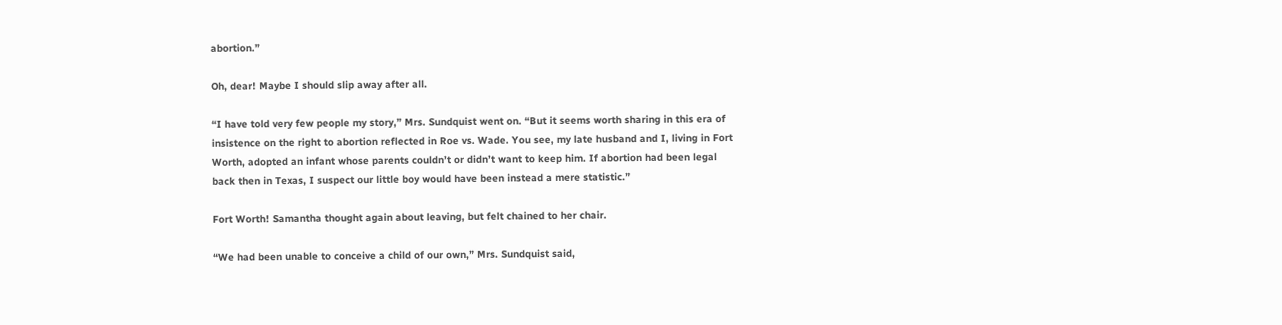abortion.”

Oh, dear! Maybe I should slip away after all.

“I have told very few people my story,” Mrs. Sundquist went on. “But it seems worth sharing in this era of insistence on the right to abortion reflected in Roe vs. Wade. You see, my late husband and I, living in Fort Worth, adopted an infant whose parents couldn’t or didn’t want to keep him. If abortion had been legal back then in Texas, I suspect our little boy would have been instead a mere statistic.”

Fort Worth! Samantha thought again about leaving, but felt chained to her chair.

“We had been unable to conceive a child of our own,” Mrs. Sundquist said,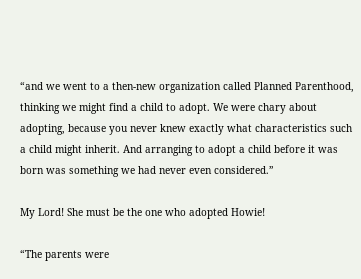“and we went to a then-new organization called Planned Parenthood, thinking we might find a child to adopt. We were chary about adopting, because you never knew exactly what characteristics such a child might inherit. And arranging to adopt a child before it was born was something we had never even considered.”

My Lord! She must be the one who adopted Howie!

“The parents were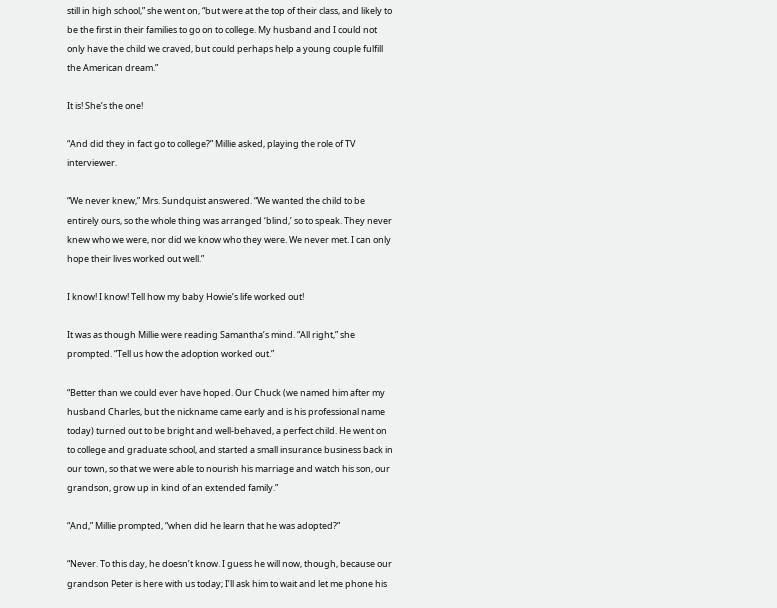still in high school,” she went on, “but were at the top of their class, and likely to be the first in their families to go on to college. My husband and I could not only have the child we craved, but could perhaps help a young couple fulfill the American dream.”

It is! She’s the one!

“And did they in fact go to college?” Millie asked, playing the role of TV interviewer.

“We never knew,” Mrs. Sundquist answered. “We wanted the child to be entirely ours, so the whole thing was arranged ‘blind,’ so to speak. They never knew who we were, nor did we know who they were. We never met. I can only hope their lives worked out well.”

I know! I know! Tell how my baby Howie’s life worked out!

It was as though Millie were reading Samantha’s mind. “All right,” she prompted. “Tell us how the adoption worked out.”

“Better than we could ever have hoped. Our Chuck (we named him after my husband Charles, but the nickname came early and is his professional name today) turned out to be bright and well-behaved, a perfect child. He went on to college and graduate school, and started a small insurance business back in our town, so that we were able to nourish his marriage and watch his son, our grandson, grow up in kind of an extended family.”

“And,” Millie prompted, “when did he learn that he was adopted?”

“Never. To this day, he doesn’t know. I guess he will now, though, because our grandson Peter is here with us today; I’ll ask him to wait and let me phone his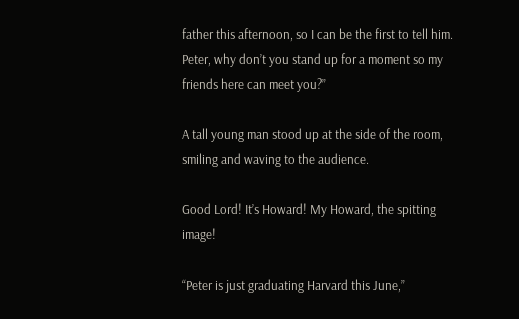father this afternoon, so I can be the first to tell him. Peter, why don’t you stand up for a moment so my friends here can meet you?”

A tall young man stood up at the side of the room, smiling and waving to the audience.

Good Lord! It’s Howard! My Howard, the spitting image!

“Peter is just graduating Harvard this June,”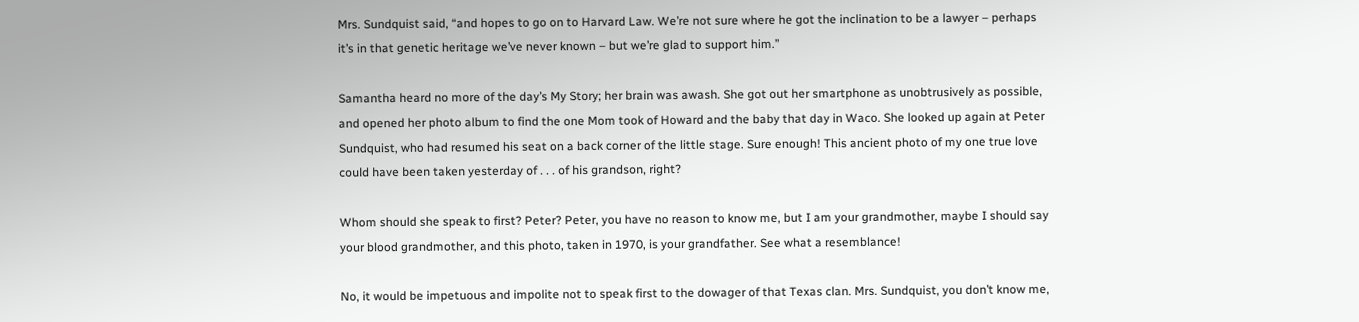Mrs. Sundquist said, “and hopes to go on to Harvard Law. We’re not sure where he got the inclination to be a lawyer – perhaps it’s in that genetic heritage we’ve never known – but we’re glad to support him.”

Samantha heard no more of the day’s My Story; her brain was awash. She got out her smartphone as unobtrusively as possible, and opened her photo album to find the one Mom took of Howard and the baby that day in Waco. She looked up again at Peter Sundquist, who had resumed his seat on a back corner of the little stage. Sure enough! This ancient photo of my one true love could have been taken yesterday of . . . of his grandson, right?

Whom should she speak to first? Peter? Peter, you have no reason to know me, but I am your grandmother, maybe I should say your blood grandmother, and this photo, taken in 1970, is your grandfather. See what a resemblance!

No, it would be impetuous and impolite not to speak first to the dowager of that Texas clan. Mrs. Sundquist, you don’t know me,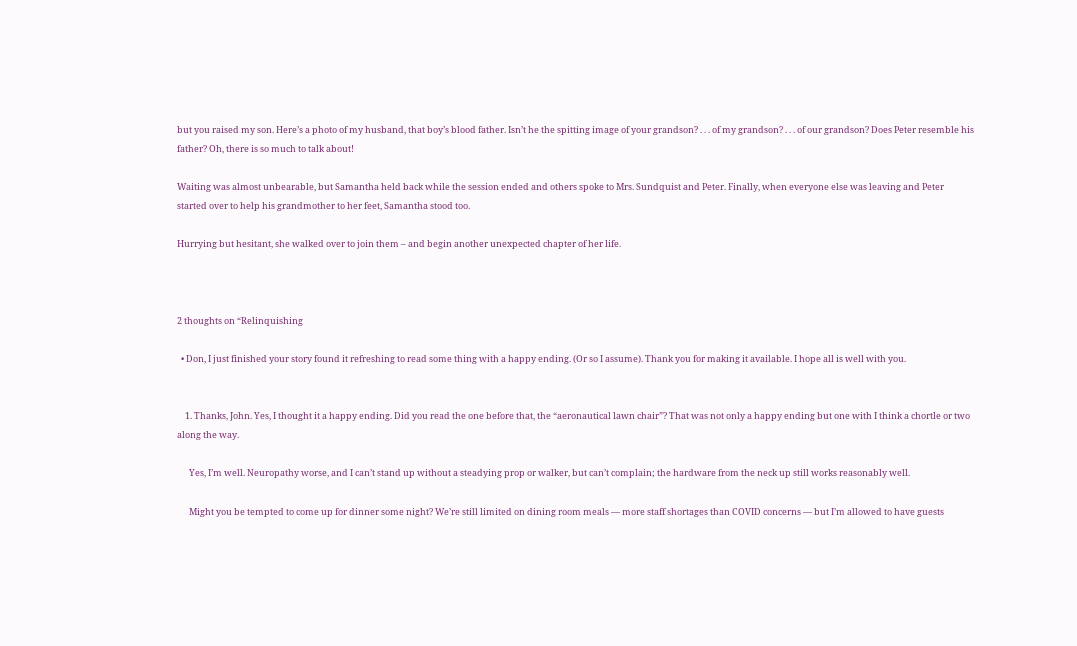but you raised my son. Here’s a photo of my husband, that boy’s blood father. Isn’t he the spitting image of your grandson? . . . of my grandson? . . . of our grandson? Does Peter resemble his father? Oh, there is so much to talk about!

Waiting was almost unbearable, but Samantha held back while the session ended and others spoke to Mrs. Sundquist and Peter. Finally, when everyone else was leaving and Peter started over to help his grandmother to her feet, Samantha stood too.

Hurrying but hesitant, she walked over to join them – and begin another unexpected chapter of her life.



2 thoughts on “Relinquishing

  • Don, I just finished your story found it refreshing to read some thing with a happy ending. (Or so I assume). Thank you for making it available. I hope all is well with you.


    1. Thanks, John. Yes, I thought it a happy ending. Did you read the one before that, the “aeronautical lawn chair”? That was not only a happy ending but one with I think a chortle or two along the way.

      Yes, I’m well. Neuropathy worse, and I can’t stand up without a steadying prop or walker, but can’t complain; the hardware from the neck up still works reasonably well.

      Might you be tempted to come up for dinner some night? We’re still limited on dining room meals — more staff shortages than COVID concerns — but I’m allowed to have guests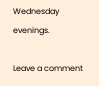Wednesday evenings.

Leave a comment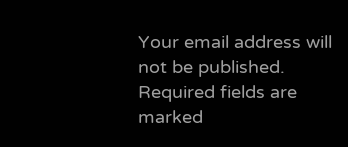Your email address will not be published. Required fields are marked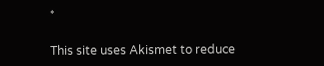*

This site uses Akismet to reduce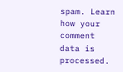spam. Learn how your comment data is processed.